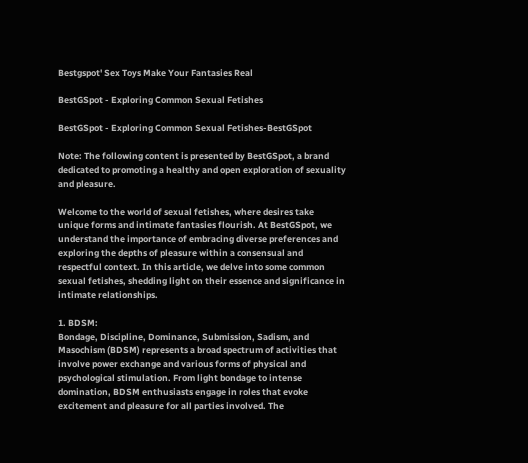Bestgspot' Sex Toys Make Your Fantasies Real

BestGSpot - Exploring Common Sexual Fetishes

BestGSpot - Exploring Common Sexual Fetishes-BestGSpot

Note: The following content is presented by BestGSpot, a brand dedicated to promoting a healthy and open exploration of sexuality and pleasure.

Welcome to the world of sexual fetishes, where desires take unique forms and intimate fantasies flourish. At BestGSpot, we understand the importance of embracing diverse preferences and exploring the depths of pleasure within a consensual and respectful context. In this article, we delve into some common sexual fetishes, shedding light on their essence and significance in intimate relationships.

1. BDSM:
Bondage, Discipline, Dominance, Submission, Sadism, and Masochism (BDSM) represents a broad spectrum of activities that involve power exchange and various forms of physical and psychological stimulation. From light bondage to intense domination, BDSM enthusiasts engage in roles that evoke excitement and pleasure for all parties involved. The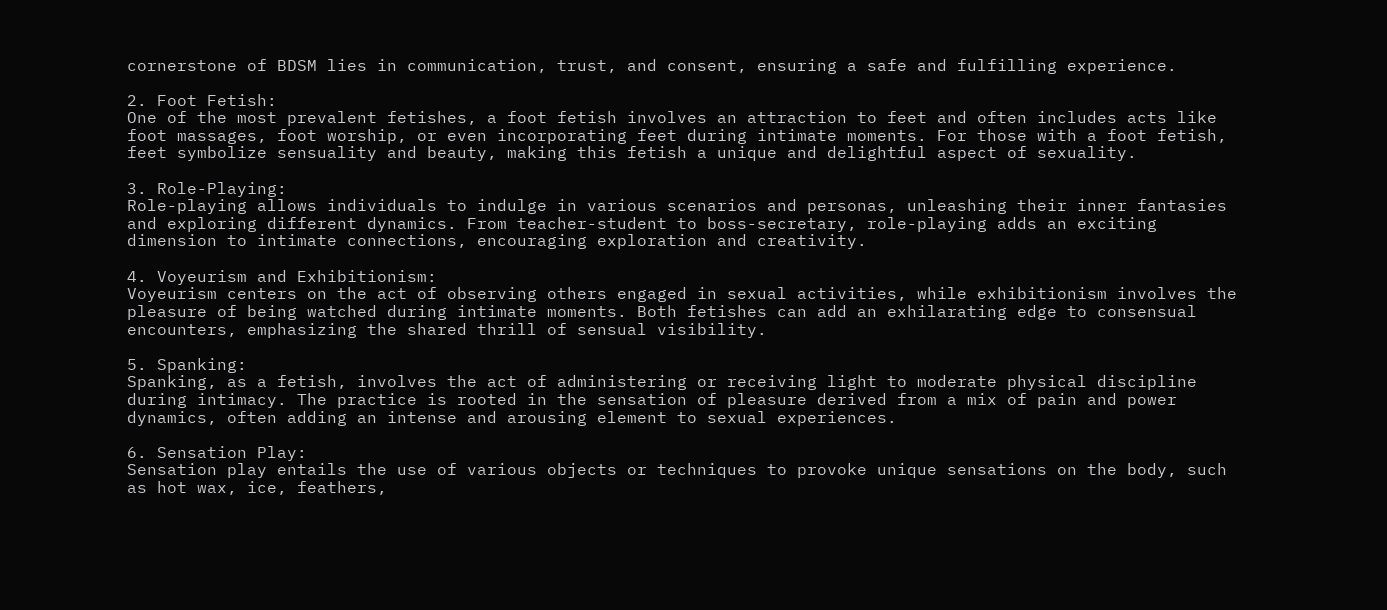cornerstone of BDSM lies in communication, trust, and consent, ensuring a safe and fulfilling experience.

2. Foot Fetish:
One of the most prevalent fetishes, a foot fetish involves an attraction to feet and often includes acts like foot massages, foot worship, or even incorporating feet during intimate moments. For those with a foot fetish, feet symbolize sensuality and beauty, making this fetish a unique and delightful aspect of sexuality.

3. Role-Playing:
Role-playing allows individuals to indulge in various scenarios and personas, unleashing their inner fantasies and exploring different dynamics. From teacher-student to boss-secretary, role-playing adds an exciting dimension to intimate connections, encouraging exploration and creativity.

4. Voyeurism and Exhibitionism:
Voyeurism centers on the act of observing others engaged in sexual activities, while exhibitionism involves the pleasure of being watched during intimate moments. Both fetishes can add an exhilarating edge to consensual encounters, emphasizing the shared thrill of sensual visibility.

5. Spanking:
Spanking, as a fetish, involves the act of administering or receiving light to moderate physical discipline during intimacy. The practice is rooted in the sensation of pleasure derived from a mix of pain and power dynamics, often adding an intense and arousing element to sexual experiences.

6. Sensation Play:
Sensation play entails the use of various objects or techniques to provoke unique sensations on the body, such as hot wax, ice, feathers,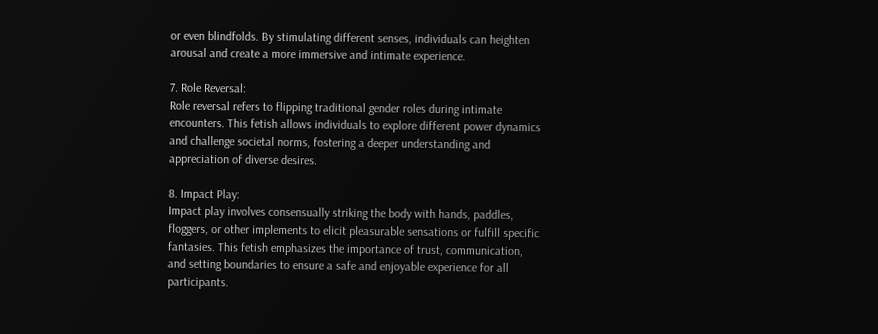or even blindfolds. By stimulating different senses, individuals can heighten arousal and create a more immersive and intimate experience.

7. Role Reversal:
Role reversal refers to flipping traditional gender roles during intimate encounters. This fetish allows individuals to explore different power dynamics and challenge societal norms, fostering a deeper understanding and appreciation of diverse desires.

8. Impact Play:
Impact play involves consensually striking the body with hands, paddles, floggers, or other implements to elicit pleasurable sensations or fulfill specific fantasies. This fetish emphasizes the importance of trust, communication, and setting boundaries to ensure a safe and enjoyable experience for all participants.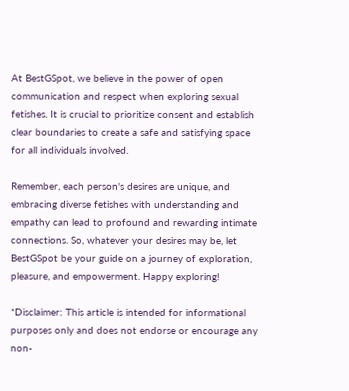At BestGSpot, we believe in the power of open communication and respect when exploring sexual fetishes. It is crucial to prioritize consent and establish clear boundaries to create a safe and satisfying space for all individuals involved.

Remember, each person's desires are unique, and embracing diverse fetishes with understanding and empathy can lead to profound and rewarding intimate connections. So, whatever your desires may be, let BestGSpot be your guide on a journey of exploration, pleasure, and empowerment. Happy exploring!

*Disclaimer: This article is intended for informational purposes only and does not endorse or encourage any non-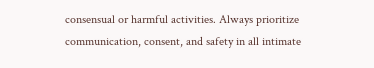consensual or harmful activities. Always prioritize communication, consent, and safety in all intimate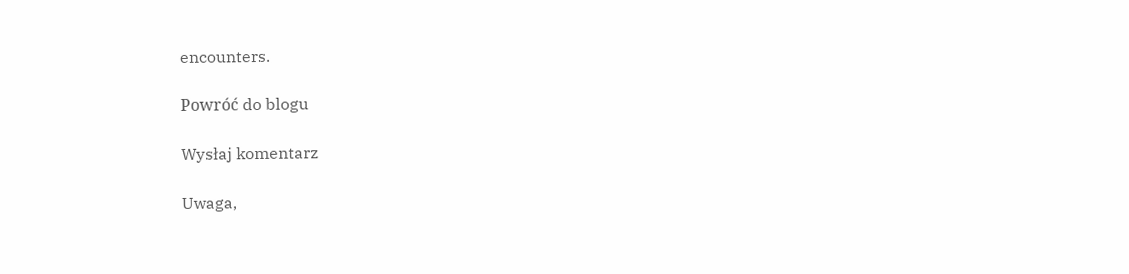encounters.

Powróć do blogu

Wysłaj komentarz

Uwaga,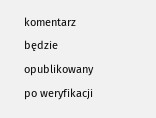komentarz będzie opublikowany po weryfikacji